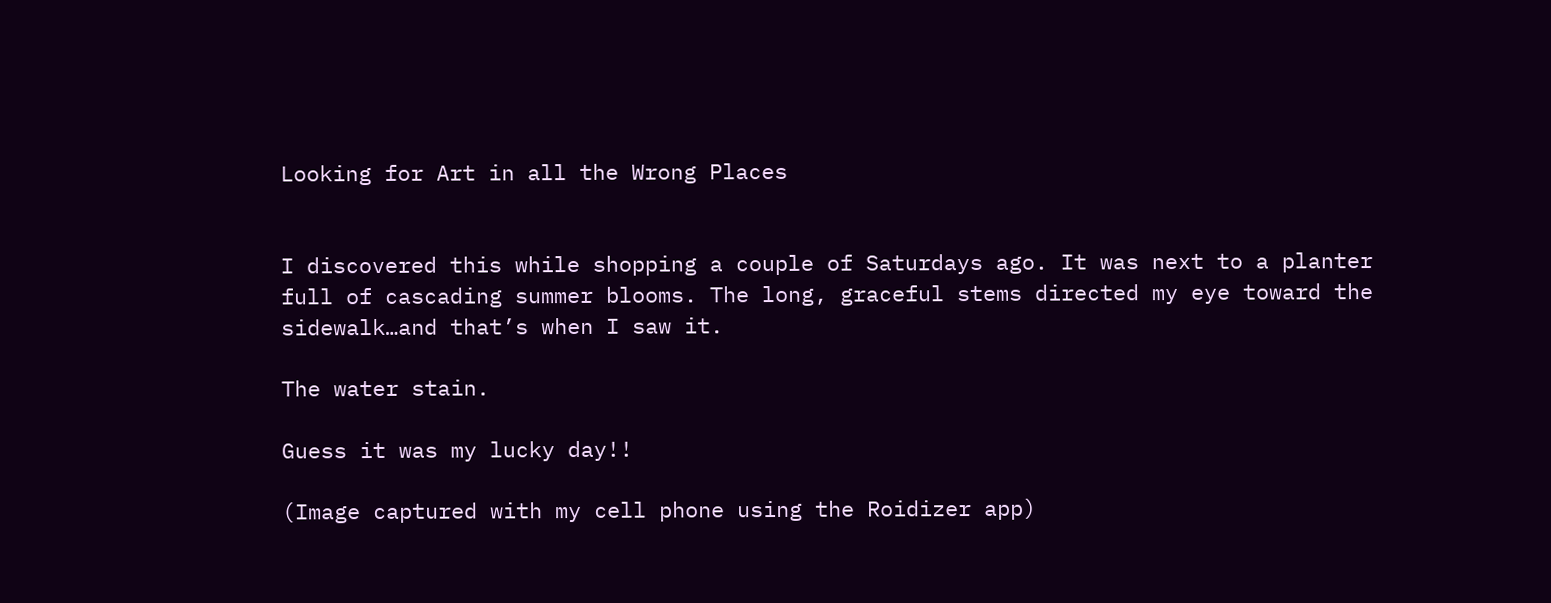Looking for Art in all the Wrong Places


I discovered this while shopping a couple of Saturdays ago. It was next to a planter full of cascading summer blooms. The long, graceful stems directed my eye toward the sidewalk…and that’s when I saw it.

The water stain.

Guess it was my lucky day!!

(Image captured with my cell phone using the Roidizer app)